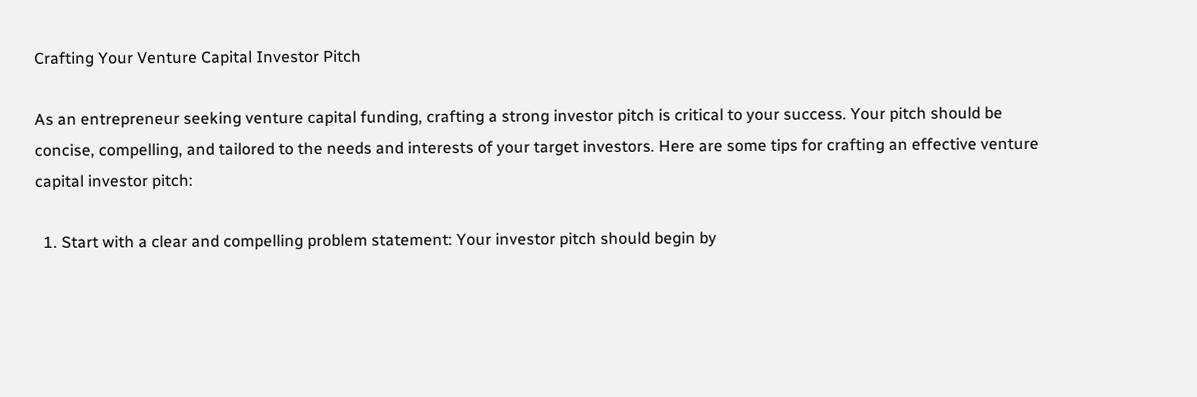Crafting Your Venture Capital Investor Pitch

As an entrepreneur seeking venture capital funding, crafting a strong investor pitch is critical to your success. Your pitch should be concise, compelling, and tailored to the needs and interests of your target investors. Here are some tips for crafting an effective venture capital investor pitch:

  1. Start with a clear and compelling problem statement: Your investor pitch should begin by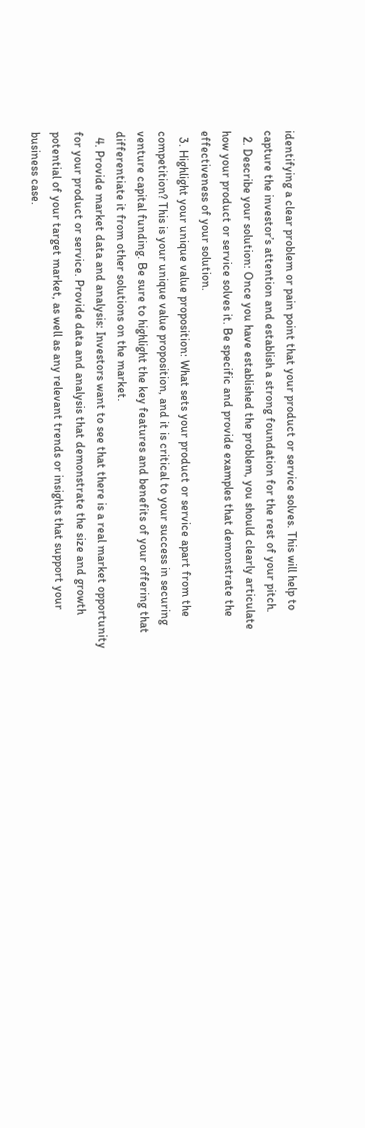identifying a clear problem or pain point that your product or service solves. This will help to capture the investor’s attention and establish a strong foundation for the rest of your pitch.
  2. Describe your solution: Once you have established the problem, you should clearly articulate how your product or service solves it. Be specific and provide examples that demonstrate the effectiveness of your solution.
  3. Highlight your unique value proposition: What sets your product or service apart from the competition? This is your unique value proposition, and it is critical to your success in securing venture capital funding. Be sure to highlight the key features and benefits of your offering that differentiate it from other solutions on the market.
  4. Provide market data and analysis: Investors want to see that there is a real market opportunity for your product or service. Provide data and analysis that demonstrate the size and growth potential of your target market, as well as any relevant trends or insights that support your business case.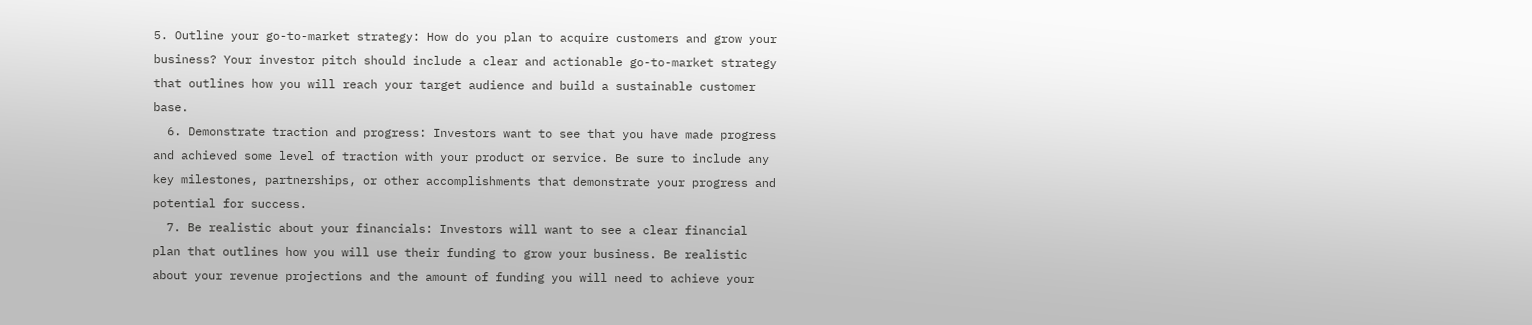5. Outline your go-to-market strategy: How do you plan to acquire customers and grow your business? Your investor pitch should include a clear and actionable go-to-market strategy that outlines how you will reach your target audience and build a sustainable customer base.
  6. Demonstrate traction and progress: Investors want to see that you have made progress and achieved some level of traction with your product or service. Be sure to include any key milestones, partnerships, or other accomplishments that demonstrate your progress and potential for success.
  7. Be realistic about your financials: Investors will want to see a clear financial plan that outlines how you will use their funding to grow your business. Be realistic about your revenue projections and the amount of funding you will need to achieve your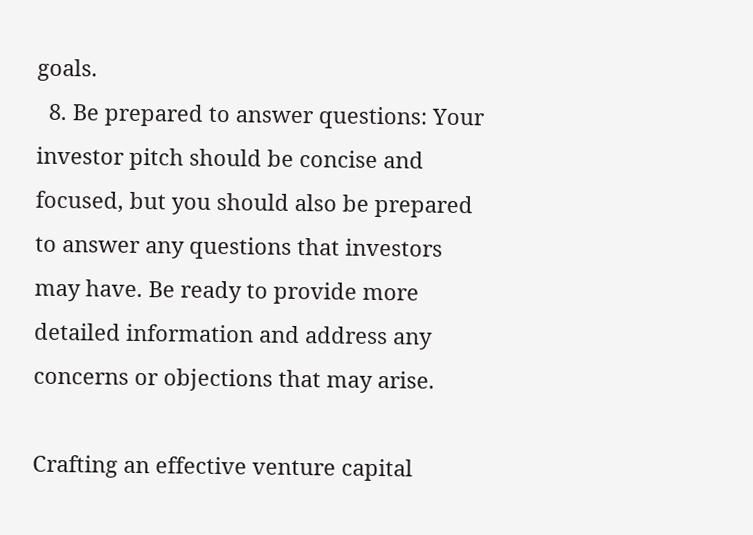goals.
  8. Be prepared to answer questions: Your investor pitch should be concise and focused, but you should also be prepared to answer any questions that investors may have. Be ready to provide more detailed information and address any concerns or objections that may arise.

Crafting an effective venture capital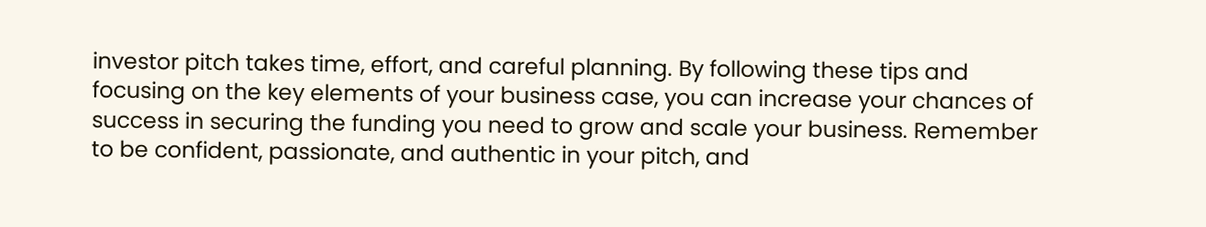investor pitch takes time, effort, and careful planning. By following these tips and focusing on the key elements of your business case, you can increase your chances of success in securing the funding you need to grow and scale your business. Remember to be confident, passionate, and authentic in your pitch, and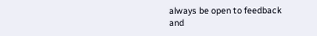always be open to feedback and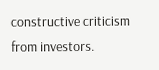constructive criticism from investors.